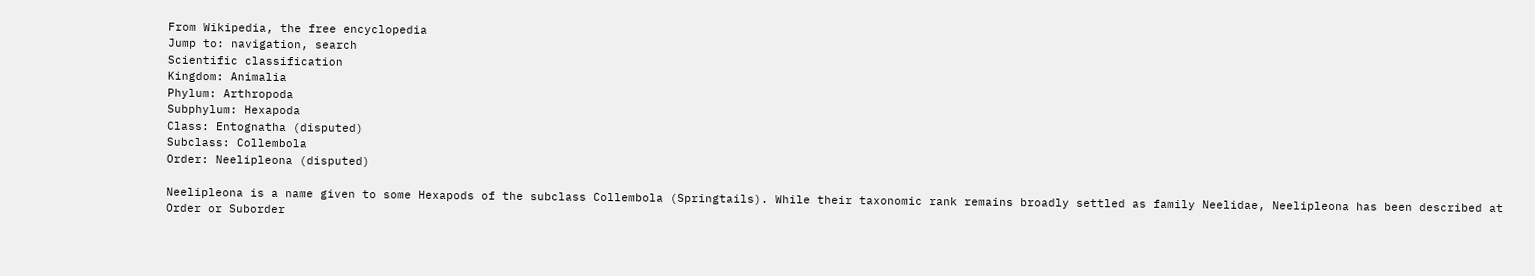From Wikipedia, the free encyclopedia
Jump to: navigation, search
Scientific classification
Kingdom: Animalia
Phylum: Arthropoda
Subphylum: Hexapoda
Class: Entognatha (disputed)
Subclass: Collembola
Order: Neelipleona (disputed)

Neelipleona is a name given to some Hexapods of the subclass Collembola (Springtails). While their taxonomic rank remains broadly settled as family Neelidae, Neelipleona has been described at Order or Suborder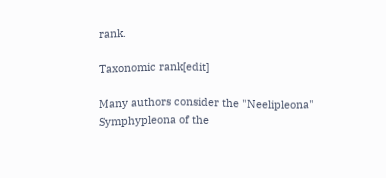rank.

Taxonomic rank[edit]

Many authors consider the "Neelipleona" Symphypleona of the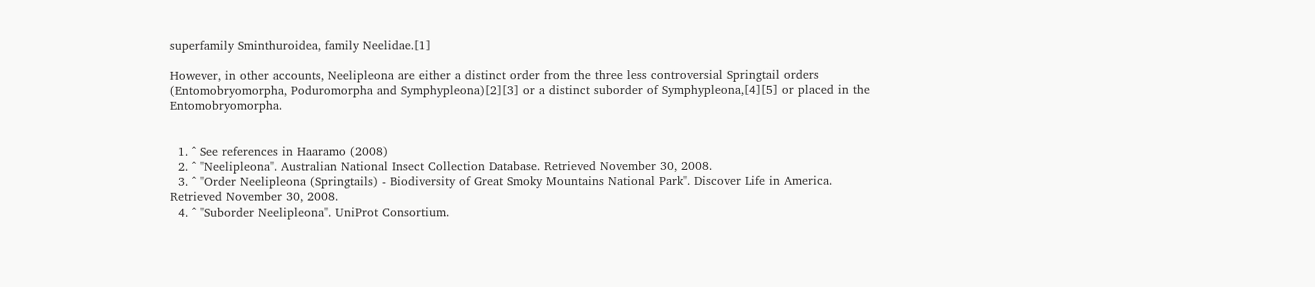superfamily Sminthuroidea, family Neelidae.[1]

However, in other accounts, Neelipleona are either a distinct order from the three less controversial Springtail orders (Entomobryomorpha, Poduromorpha and Symphypleona)[2][3] or a distinct suborder of Symphypleona,[4][5] or placed in the Entomobryomorpha.


  1. ^ See references in Haaramo (2008)
  2. ^ "Neelipleona". Australian National Insect Collection Database. Retrieved November 30, 2008.
  3. ^ "Order Neelipleona (Springtails) - Biodiversity of Great Smoky Mountains National Park". Discover Life in America. Retrieved November 30, 2008.
  4. ^ "Suborder Neelipleona". UniProt Consortium.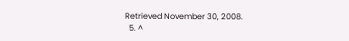Retrieved November 30, 2008.
  5. ^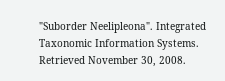"Suborder Neelipleona". Integrated Taxonomic Information Systems. Retrieved November 30, 2008.